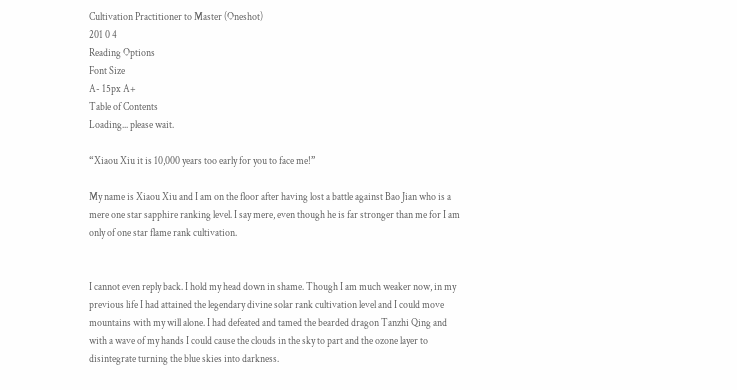Cultivation Practitioner to Master (Oneshot)
201 0 4
Reading Options
Font Size
A- 15px A+
Table of Contents
Loading... please wait.

“Xiaou Xiu it is 10,000 years too early for you to face me!”

My name is Xiaou Xiu and I am on the floor after having lost a battle against Bao Jian who is a mere one star sapphire ranking level. I say mere, even though he is far stronger than me for I am only of one star flame rank cultivation.


I cannot even reply back. I hold my head down in shame. Though I am much weaker now, in my previous life I had attained the legendary divine solar rank cultivation level and I could move mountains with my will alone. I had defeated and tamed the bearded dragon Tanzhi Qing and with a wave of my hands I could cause the clouds in the sky to part and the ozone layer to disintegrate turning the blue skies into darkness.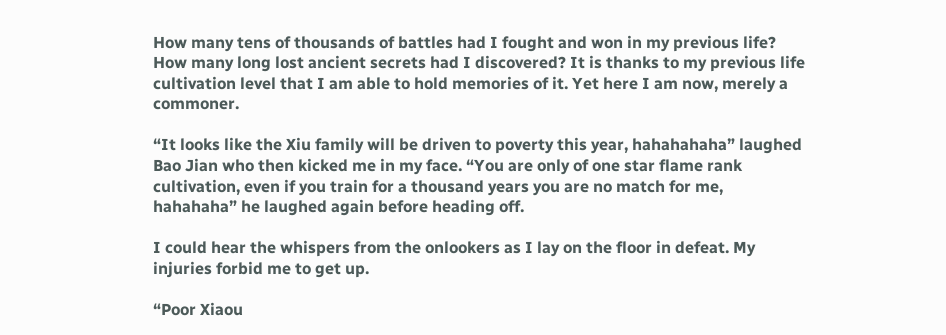How many tens of thousands of battles had I fought and won in my previous life? How many long lost ancient secrets had I discovered? It is thanks to my previous life cultivation level that I am able to hold memories of it. Yet here I am now, merely a commoner.

“It looks like the Xiu family will be driven to poverty this year, hahahahaha” laughed Bao Jian who then kicked me in my face. “You are only of one star flame rank cultivation, even if you train for a thousand years you are no match for me, hahahaha” he laughed again before heading off.

I could hear the whispers from the onlookers as I lay on the floor in defeat. My injuries forbid me to get up.

“Poor Xiaou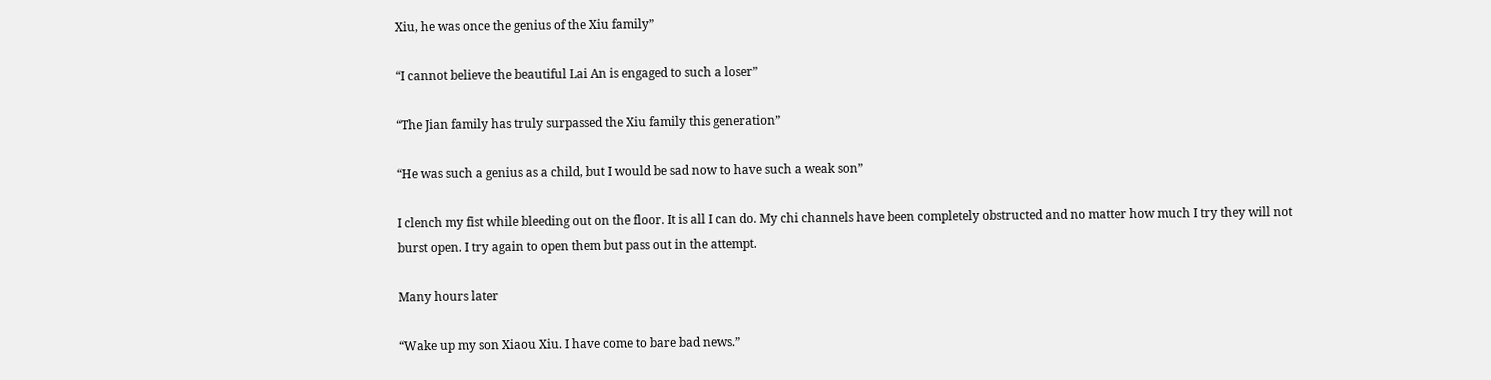Xiu, he was once the genius of the Xiu family”

“I cannot believe the beautiful Lai An is engaged to such a loser”

“The Jian family has truly surpassed the Xiu family this generation”

“He was such a genius as a child, but I would be sad now to have such a weak son”

I clench my fist while bleeding out on the floor. It is all I can do. My chi channels have been completely obstructed and no matter how much I try they will not burst open. I try again to open them but pass out in the attempt.

Many hours later

“Wake up my son Xiaou Xiu. I have come to bare bad news.”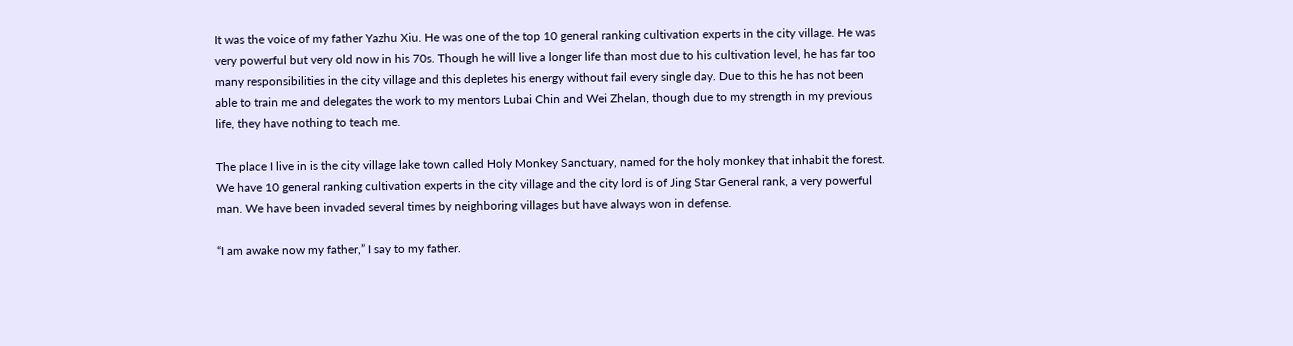It was the voice of my father Yazhu Xiu. He was one of the top 10 general ranking cultivation experts in the city village. He was very powerful but very old now in his 70s. Though he will live a longer life than most due to his cultivation level, he has far too many responsibilities in the city village and this depletes his energy without fail every single day. Due to this he has not been able to train me and delegates the work to my mentors Lubai Chin and Wei Zhelan, though due to my strength in my previous life, they have nothing to teach me.

The place I live in is the city village lake town called Holy Monkey Sanctuary, named for the holy monkey that inhabit the forest.  We have 10 general ranking cultivation experts in the city village and the city lord is of Jing Star General rank, a very powerful man. We have been invaded several times by neighboring villages but have always won in defense.

“I am awake now my father,” I say to my father.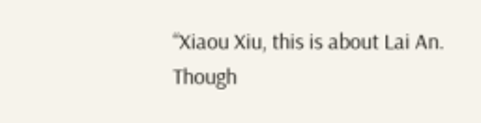“Xiaou Xiu, this is about Lai An. Though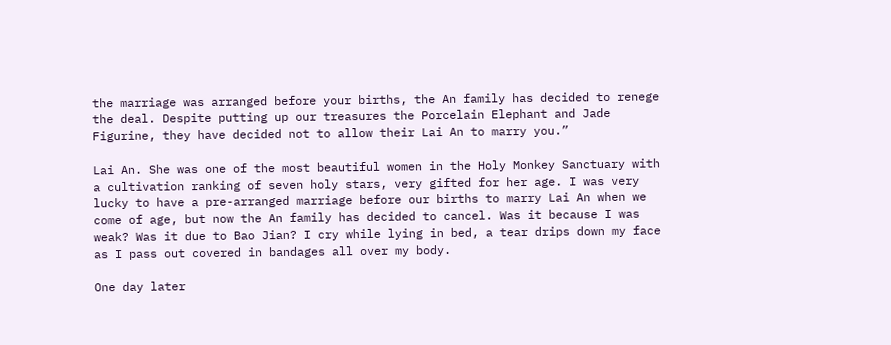the marriage was arranged before your births, the An family has decided to renege the deal. Despite putting up our treasures the Porcelain Elephant and Jade Figurine, they have decided not to allow their Lai An to marry you.”

Lai An. She was one of the most beautiful women in the Holy Monkey Sanctuary with a cultivation ranking of seven holy stars, very gifted for her age. I was very lucky to have a pre-arranged marriage before our births to marry Lai An when we come of age, but now the An family has decided to cancel. Was it because I was weak? Was it due to Bao Jian? I cry while lying in bed, a tear drips down my face as I pass out covered in bandages all over my body.

One day later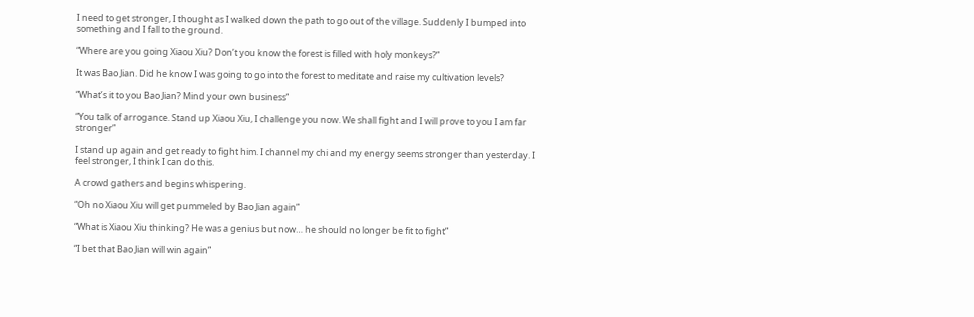I need to get stronger, I thought as I walked down the path to go out of the village. Suddenly I bumped into something and I fall to the ground.

“Where are you going Xiaou Xiu? Don’t you know the forest is filled with holy monkeys?”

It was Bao Jian. Did he know I was going to go into the forest to meditate and raise my cultivation levels?

“What’s it to you Bao Jian? Mind your own business”

“You talk of arrogance. Stand up Xiaou Xiu, I challenge you now. We shall fight and I will prove to you I am far stronger”

I stand up again and get ready to fight him. I channel my chi and my energy seems stronger than yesterday. I feel stronger, I think I can do this.

A crowd gathers and begins whispering.

“Oh no Xiaou Xiu will get pummeled by Bao Jian again”

“What is Xiaou Xiu thinking? He was a genius but now… he should no longer be fit to fight”

“I bet that Bao Jian will win again”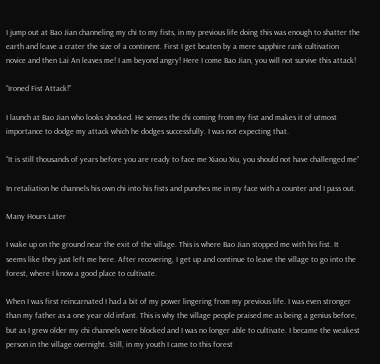I jump out at Bao Jian channeling my chi to my fists, in my previous life doing this was enough to shatter the earth and leave a crater the size of a continent. First I get beaten by a mere sapphire rank cultivation novice and then Lai An leaves me! I am beyond angry! Here I come Bao Jian, you will not survive this attack!

“Ironed Fist Attack!”

I launch at Bao Jian who looks shocked. He senses the chi coming from my fist and makes it of utmost importance to dodge my attack which he dodges successfully. I was not expecting that.

“It is still thousands of years before you are ready to face me Xiaou Xiu, you should not have challenged me”

In retaliation he channels his own chi into his fists and punches me in my face with a counter and I pass out.

Many Hours Later

I wake up on the ground near the exit of the village. This is where Bao Jian stopped me with his fist. It seems like they just left me here. After recovering, I get up and continue to leave the village to go into the forest, where I know a good place to cultivate.

When I was first reincarnated I had a bit of my power lingering from my previous life. I was even stronger than my father as a one year old infant. This is why the village people praised me as being a genius before, but as I grew older my chi channels were blocked and I was no longer able to cultivate. I became the weakest person in the village overnight. Still, in my youth I came to this forest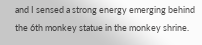and I sensed a strong energy emerging behind the 6th monkey statue in the monkey shrine.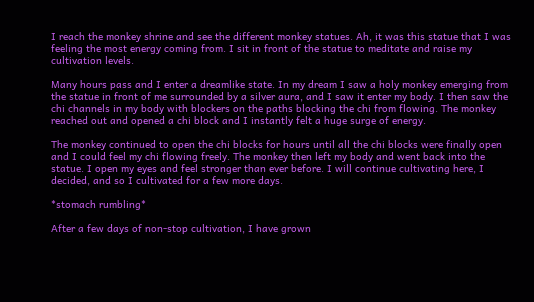I reach the monkey shrine and see the different monkey statues. Ah, it was this statue that I was feeling the most energy coming from. I sit in front of the statue to meditate and raise my cultivation levels.

Many hours pass and I enter a dreamlike state. In my dream I saw a holy monkey emerging from the statue in front of me surrounded by a silver aura, and I saw it enter my body. I then saw the chi channels in my body with blockers on the paths blocking the chi from flowing. The monkey reached out and opened a chi block and I instantly felt a huge surge of energy.

The monkey continued to open the chi blocks for hours until all the chi blocks were finally open and I could feel my chi flowing freely. The monkey then left my body and went back into the statue. I open my eyes and feel stronger than ever before. I will continue cultivating here, I decided, and so I cultivated for a few more days.

*stomach rumbling*

After a few days of non-stop cultivation, I have grown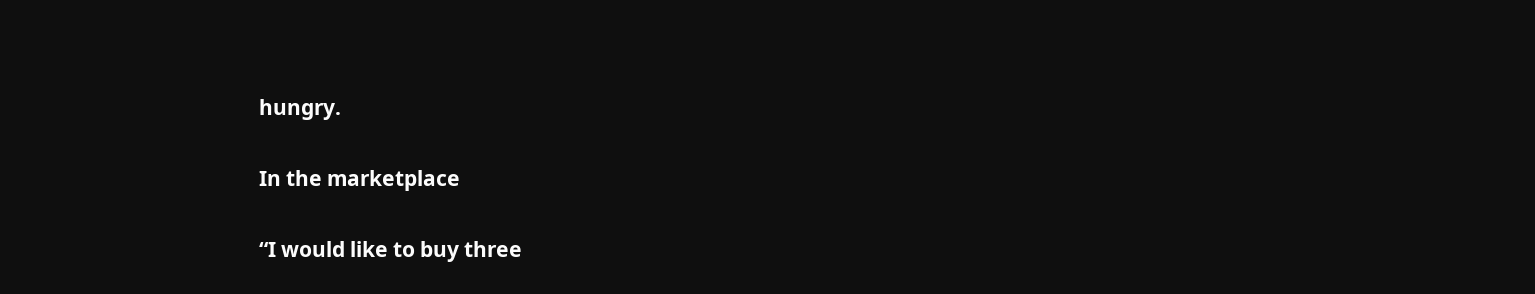hungry.

In the marketplace

“I would like to buy three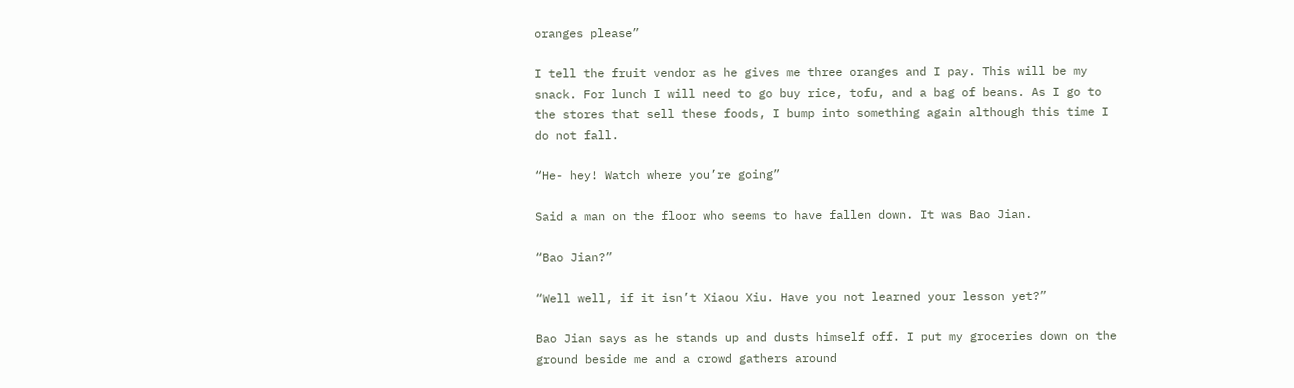oranges please”

I tell the fruit vendor as he gives me three oranges and I pay. This will be my snack. For lunch I will need to go buy rice, tofu, and a bag of beans. As I go to the stores that sell these foods, I bump into something again although this time I do not fall.

“He- hey! Watch where you’re going”

Said a man on the floor who seems to have fallen down. It was Bao Jian.

“Bao Jian?”

“Well well, if it isn’t Xiaou Xiu. Have you not learned your lesson yet?”

Bao Jian says as he stands up and dusts himself off. I put my groceries down on the ground beside me and a crowd gathers around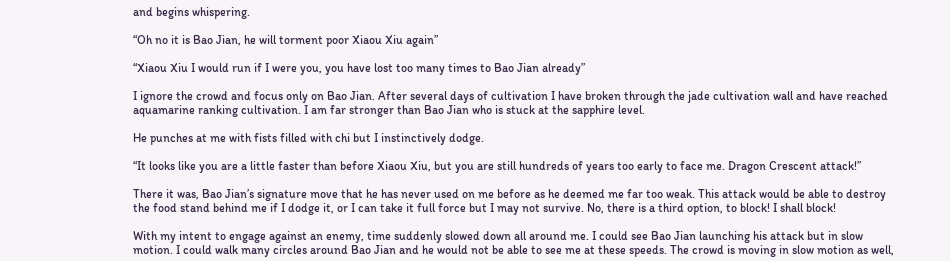and begins whispering.

“Oh no it is Bao Jian, he will torment poor Xiaou Xiu again”

“Xiaou Xiu I would run if I were you, you have lost too many times to Bao Jian already”

I ignore the crowd and focus only on Bao Jian. After several days of cultivation I have broken through the jade cultivation wall and have reached aquamarine ranking cultivation. I am far stronger than Bao Jian who is stuck at the sapphire level.

He punches at me with fists filled with chi but I instinctively dodge.

“It looks like you are a little faster than before Xiaou Xiu, but you are still hundreds of years too early to face me. Dragon Crescent attack!”

There it was, Bao Jian’s signature move that he has never used on me before as he deemed me far too weak. This attack would be able to destroy the food stand behind me if I dodge it, or I can take it full force but I may not survive. No, there is a third option, to block! I shall block!

With my intent to engage against an enemy, time suddenly slowed down all around me. I could see Bao Jian launching his attack but in slow motion. I could walk many circles around Bao Jian and he would not be able to see me at these speeds. The crowd is moving in slow motion as well,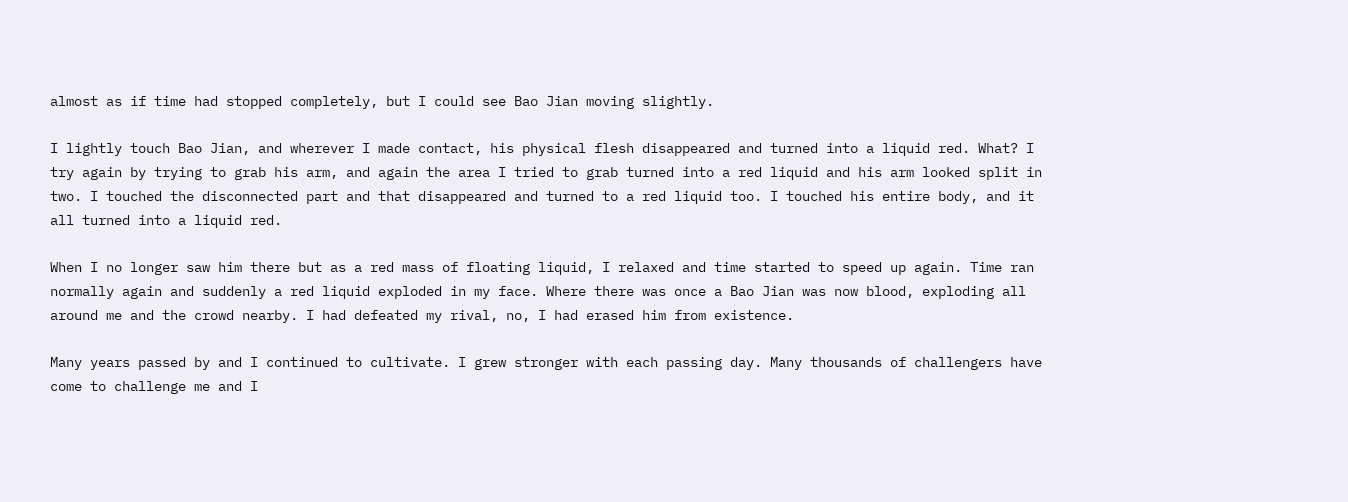almost as if time had stopped completely, but I could see Bao Jian moving slightly.

I lightly touch Bao Jian, and wherever I made contact, his physical flesh disappeared and turned into a liquid red. What? I try again by trying to grab his arm, and again the area I tried to grab turned into a red liquid and his arm looked split in two. I touched the disconnected part and that disappeared and turned to a red liquid too. I touched his entire body, and it all turned into a liquid red.

When I no longer saw him there but as a red mass of floating liquid, I relaxed and time started to speed up again. Time ran normally again and suddenly a red liquid exploded in my face. Where there was once a Bao Jian was now blood, exploding all around me and the crowd nearby. I had defeated my rival, no, I had erased him from existence.

Many years passed by and I continued to cultivate. I grew stronger with each passing day. Many thousands of challengers have come to challenge me and I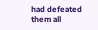had defeated them all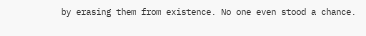by erasing them from existence. No one even stood a chance.